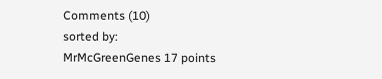Comments (10)
sorted by:
MrMcGreenGenes 17 points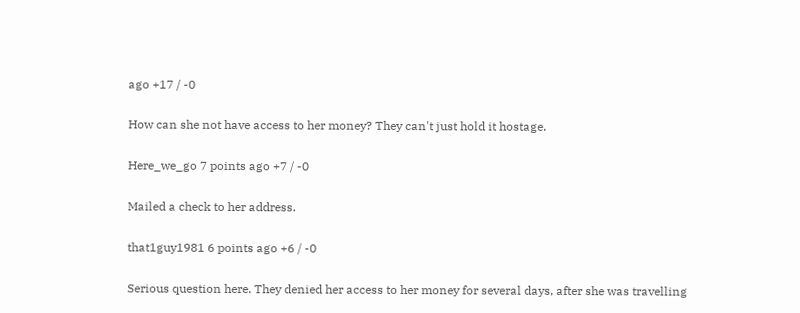ago +17 / -0

How can she not have access to her money? They can't just hold it hostage.

Here_we_go 7 points ago +7 / -0

Mailed a check to her address.

that1guy1981 6 points ago +6 / -0

Serious question here. They denied her access to her money for several days, after she was travelling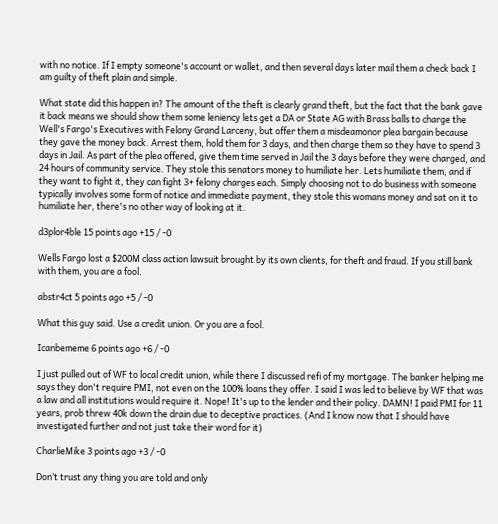with no notice. If I empty someone's account or wallet, and then several days later mail them a check back I am guilty of theft plain and simple.

What state did this happen in? The amount of the theft is clearly grand theft, but the fact that the bank gave it back means we should show them some leniency lets get a DA or State AG with Brass balls to charge the Well's Fargo's Executives with Felony Grand Larceny, but offer them a misdeamonor plea bargain because they gave the money back. Arrest them, hold them for 3 days, and then charge them so they have to spend 3 days in Jail. As part of the plea offered, give them time served in Jail the 3 days before they were charged, and 24 hours of community service. They stole this senators money to humiliate her. Lets humiliate them, and if they want to fight it, they can fight 3+ felony charges each. Simply choosing not to do business with someone typically involves some form of notice and immediate payment, they stole this womans money and sat on it to humiliate her, there's no other way of looking at it.

d3plor4ble 15 points ago +15 / -0

Wells Fargo lost a $200M class action lawsuit brought by its own clients, for theft and fraud. If you still bank with them, you are a fool.

abstr4ct 5 points ago +5 / -0

What this guy said. Use a credit union. Or you are a fool.

Icanbememe 6 points ago +6 / -0

I just pulled out of WF to local credit union, while there I discussed refi of my mortgage. The banker helping me says they don't require PMI, not even on the 100% loans they offer. I said I was led to believe by WF that was a law and all institutions would require it. Nope! It's up to the lender and their policy. DAMN! I paid PMI for 11 years, prob threw 40k down the drain due to deceptive practices. (And I know now that I should have investigated further and not just take their word for it)

CharlieMike 3 points ago +3 / -0

Don’t trust any thing you are told and only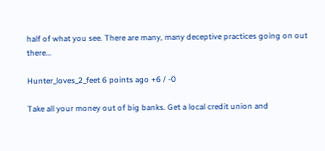half of what you see. There are many, many deceptive practices going on out there...

Hunter_loves_2_feet 6 points ago +6 / -0

Take all your money out of big banks. Get a local credit union and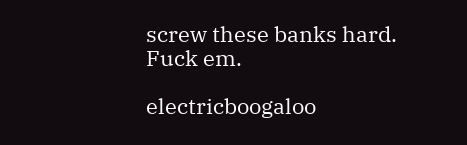screw these banks hard. Fuck em.

electricboogaloo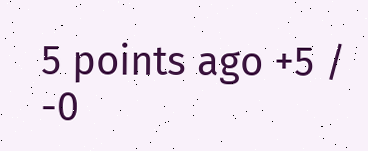5 points ago +5 / -0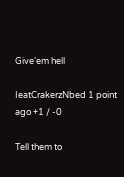Give’em hell

IeatCrakerzNbed 1 point ago +1 / -0

Tell them to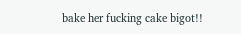bake her fucking cake bigot!!